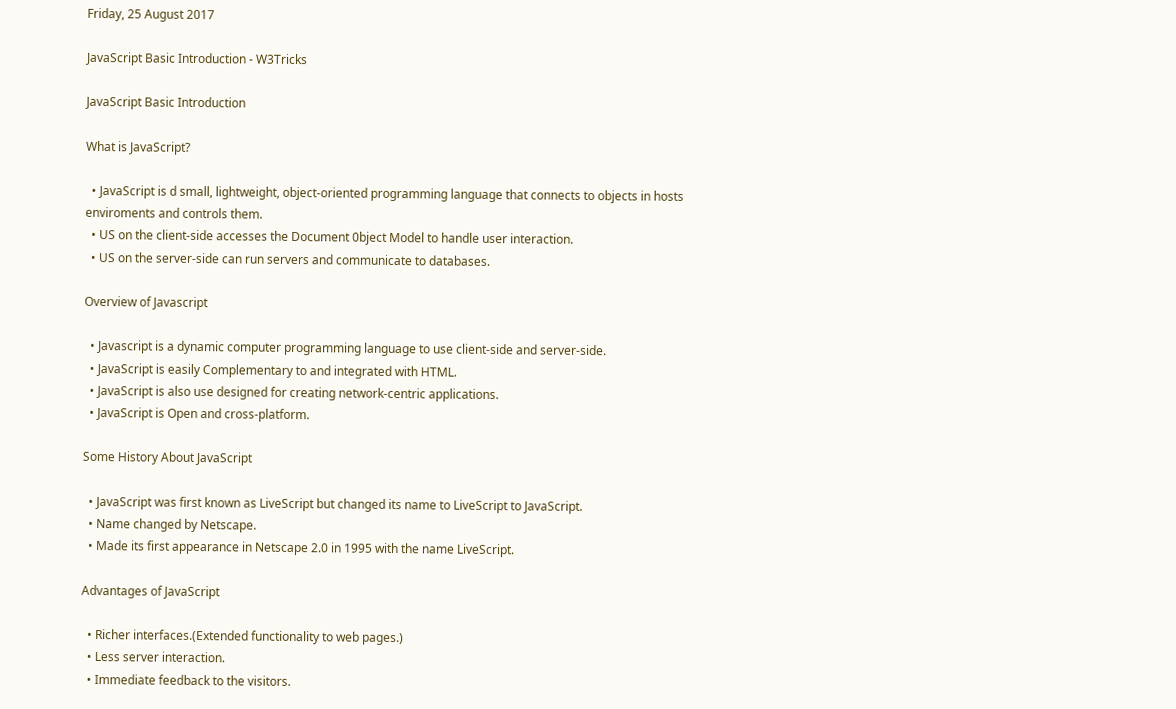Friday, 25 August 2017

JavaScript Basic Introduction - W3Tricks

JavaScript Basic Introduction

What is JavaScript?

  • JavaScript is d small, lightweight, object-oriented programming language that connects to objects in hosts enviroments and controls them.
  • US on the client-side accesses the Document 0bject Model to handle user interaction.
  • US on the server-side can run servers and communicate to databases.

Overview of Javascript

  • Javascript is a dynamic computer programming language to use client-side and server-side.
  • JavaScript is easily Complementary to and integrated with HTML.
  • JavaScript is also use designed for creating network-centric applications.
  • JavaScript is Open and cross-platform.

Some History About JavaScript

  • JavaScript was first known as LiveScript but changed its name to LiveScript to JavaScript.
  • Name changed by Netscape.
  • Made its first appearance in Netscape 2.0 in 1995 with the name LiveScript.

Advantages of JavaScript

  • Richer interfaces.(Extended functionality to web pages.)
  • Less server interaction.
  • Immediate feedback to the visitors.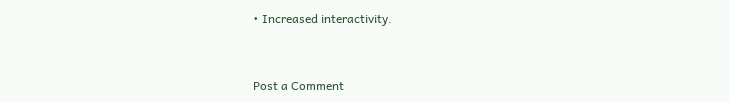• Increased interactivity.


Post a Comment